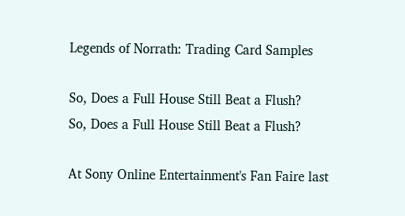Legends of Norrath: Trading Card Samples

So, Does a Full House Still Beat a Flush?
So, Does a Full House Still Beat a Flush?

At Sony Online Entertainment's Fan Faire last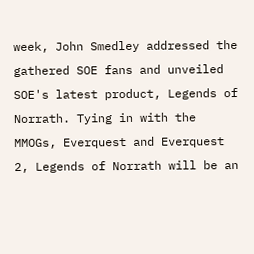week, John Smedley addressed the gathered SOE fans and unveiled SOE's latest product, Legends of Norrath. Tying in with the MMOGs, Everquest and Everquest 2, Legends of Norrath will be an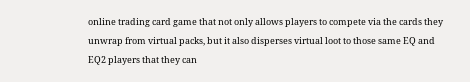online trading card game that not only allows players to compete via the cards they unwrap from virtual packs, but it also disperses virtual loot to those same EQ and EQ2 players that they can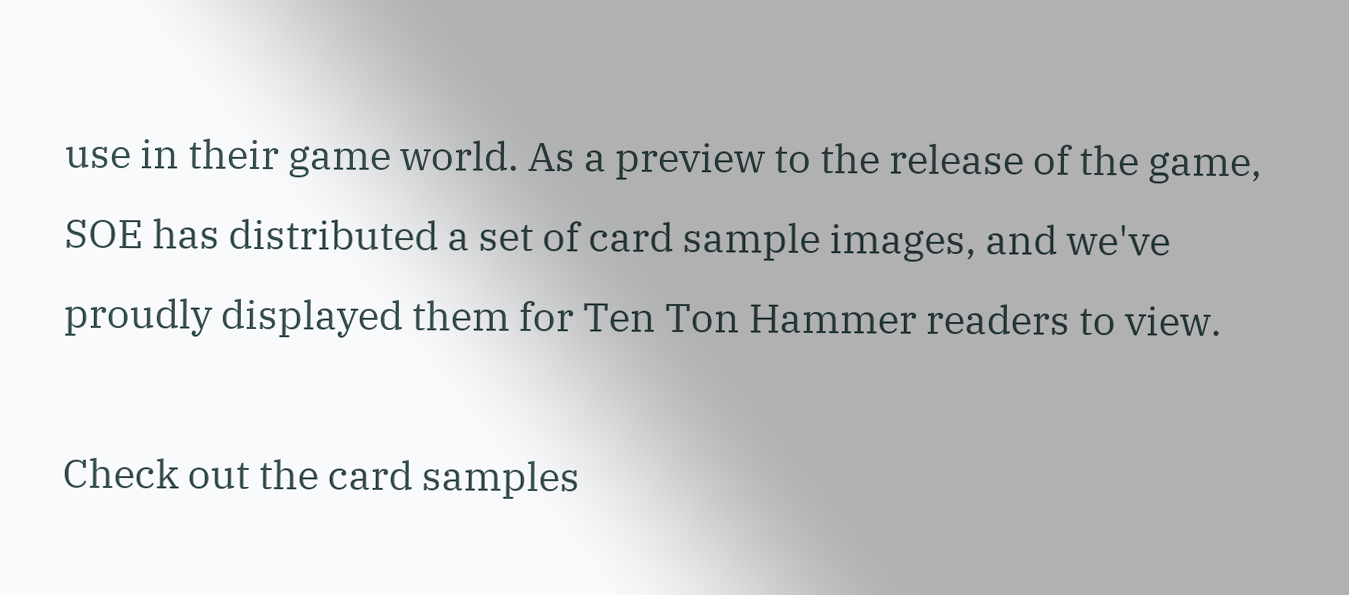use in their game world. As a preview to the release of the game, SOE has distributed a set of card sample images, and we've proudly displayed them for Ten Ton Hammer readers to view.

Check out the card samples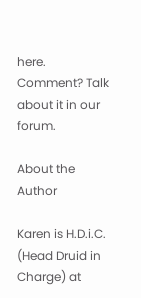here. Comment? Talk about it in our forum.

About the Author

Karen is H.D.i.C. (Head Druid in Charge) at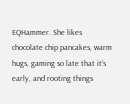EQHammer. She likes chocolate chip pancakes, warm hugs, gaming so late that it's early, and rooting things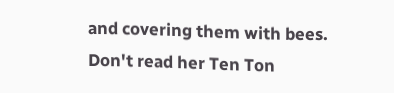and covering them with bees. Don't read her Ten Ton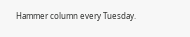Hammer column every Tuesday.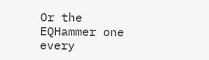Or the EQHammer one every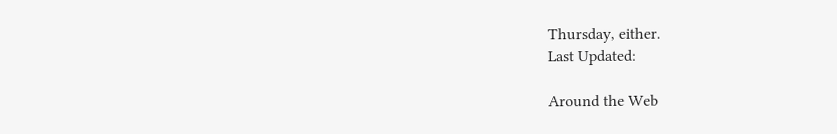Thursday, either.
Last Updated:

Around the Web